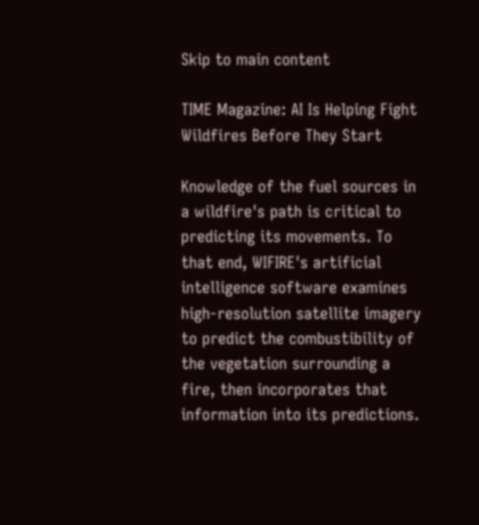Skip to main content

TIME Magazine: AI Is Helping Fight Wildfires Before They Start

Knowledge of the fuel sources in a wildfire's path is critical to predicting its movements. To that end, WIFIRE's artificial intelligence software examines high-resolution satellite imagery to predict the combustibility of the vegetation surrounding a fire, then incorporates that information into its predictions.